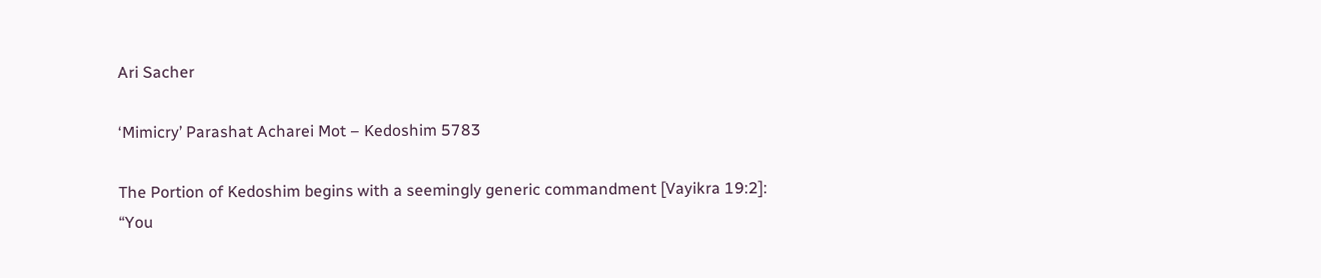Ari Sacher

‘Mimicry’ Parashat Acharei Mot – Kedoshim 5783

The Portion of Kedoshim begins with a seemingly generic commandment [Vayikra 19:2]: “You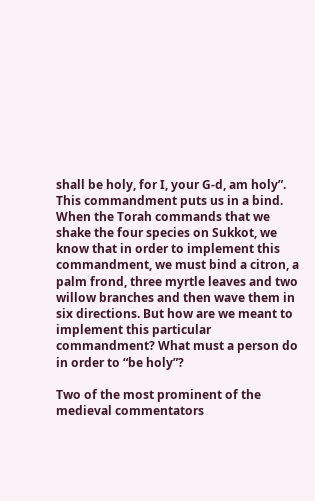shall be holy, for I, your G-d, am holy”. This commandment puts us in a bind. When the Torah commands that we shake the four species on Sukkot, we know that in order to implement this commandment, we must bind a citron, a palm frond, three myrtle leaves and two willow branches and then wave them in six directions. But how are we meant to implement this particular commandment? What must a person do in order to “be holy”?

Two of the most prominent of the medieval commentators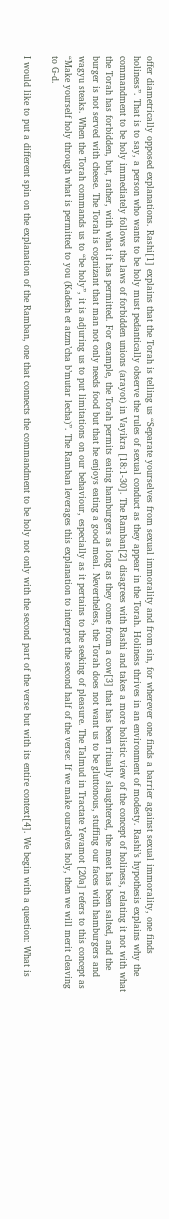offer diametrically opposed explanations. Rashi[1] explains that the Torah is telling us “Separate yourselves from sexual immorality and from sin, for wherever one finds a barrier against sexual immorality, one finds holiness”. That is to say, a person who wants to be holy must pedantically observe the rules of sexual conduct as they appear in the Torah. Holiness thrives in an environment of modesty. Rashi’s hypothesis explains why the commandment to be holy immediately follows the laws of forbidden unions (arayot) in Vayikra [18:1-30]. The Ramban[2] disagrees with Rashi and takes a more holistic view of the concept of holiness, relating it not with what the Torah has forbidden, but, rather, with what it has permitted. For example, the Torah permits eating hamburgers as long as they come from a cow[3] that has been ritually slaughtered, the meat has been salted, and the burger is not served with cheese. The Torah is cognizant that man not only needs food but that he enjoys eating a good meal. Nevertheless, the Torah does not want us to be gluttonous, stuffing our faces with hamburgers and wagyu steaks. When the Torah commands us to “be holy”, it is adjuring us to put limitations on our behaviour, especially as it pertains to the seeking of pleasure. The Talmud in Tractate Yevamot [20a] refers to this concept as “Make yourself holy through what is permitted to you (Kadesh et atzm’cha b’mutar lecha)”. The Ramban leverages this explanation to interpret the second half of the verse: If we make ourselves holy, then we will merit cleaving to G-d.

I would like to put a different spin on the explanation of the Ramban, one that connects the commandment to be holy not only with the second part of the verse but with its entire context[4]. We begin with a question: What is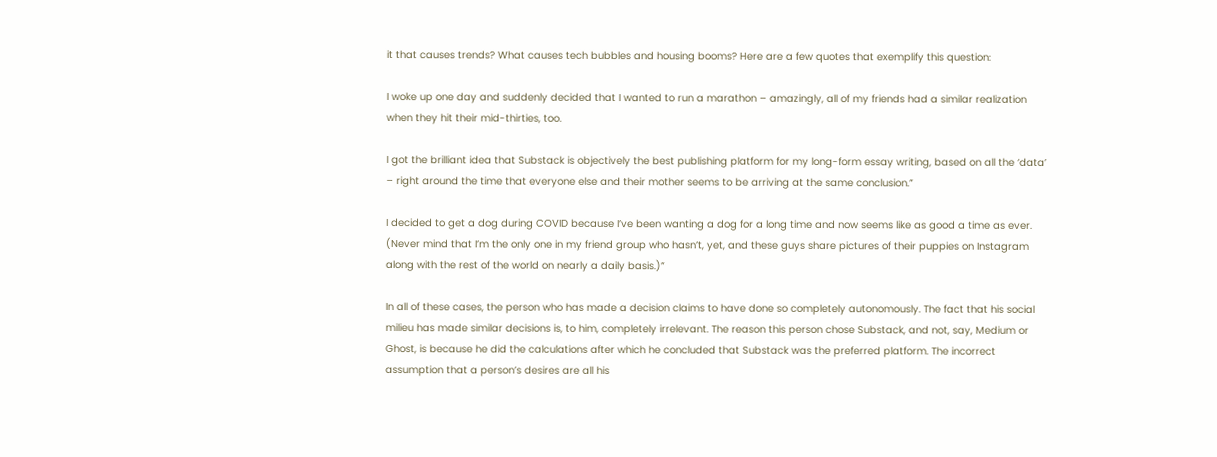it that causes trends? What causes tech bubbles and housing booms? Here are a few quotes that exemplify this question:

I woke up one day and suddenly decided that I wanted to run a marathon – amazingly, all of my friends had a similar realization when they hit their mid-thirties, too.

I got the brilliant idea that Substack is objectively the best publishing platform for my long-form essay writing, based on all the ‘data’ – right around the time that everyone else and their mother seems to be arriving at the same conclusion.”

I decided to get a dog during COVID because I’ve been wanting a dog for a long time and now seems like as good a time as ever. (Never mind that I’m the only one in my friend group who hasn’t, yet, and these guys share pictures of their puppies on Instagram along with the rest of the world on nearly a daily basis.)”

In all of these cases, the person who has made a decision claims to have done so completely autonomously. The fact that his social milieu has made similar decisions is, to him, completely irrelevant. The reason this person chose Substack, and not, say, Medium or Ghost, is because he did the calculations after which he concluded that Substack was the preferred platform. The incorrect assumption that a person’s desires are all his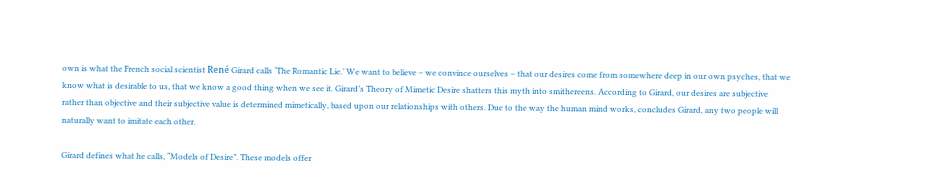own is what the French social scientist René Girard calls ‘The Romantic Lie.’ We want to believe – we convince ourselves – that our desires come from somewhere deep in our own psyches, that we know what is desirable to us, that we know a good thing when we see it. Girard’s Theory of Mimetic Desire shatters this myth into smithereens. According to Girard, our desires are subjective rather than objective and their subjective value is determined mimetically, based upon our relationships with others. Due to the way the human mind works, concludes Girard, any two people will naturally want to imitate each other.

Girard defines what he calls, “Models of Desire”. These models offer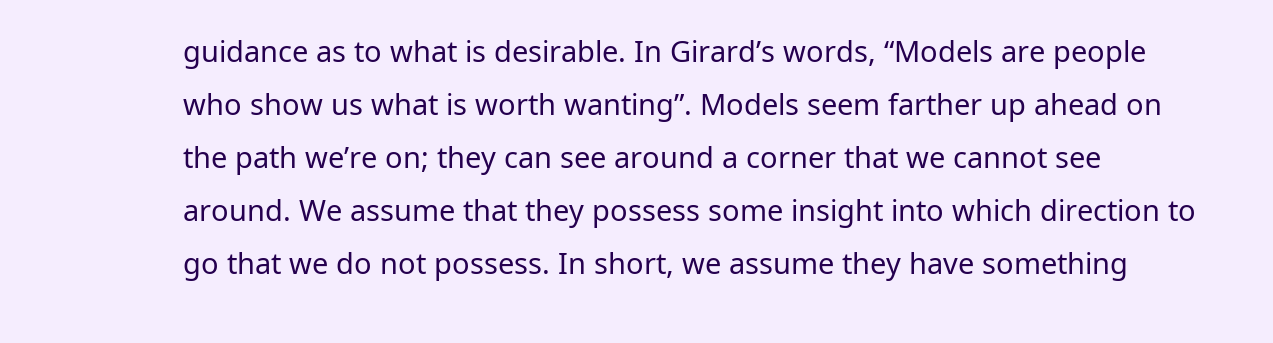guidance as to what is desirable. In Girard’s words, “Models are people who show us what is worth wanting”. Models seem farther up ahead on the path we’re on; they can see around a corner that we cannot see around. We assume that they possess some insight into which direction to go that we do not possess. In short, we assume they have something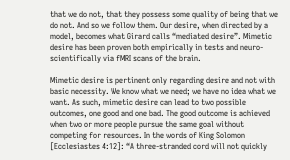that we do not, that they possess some quality of being that we do not. And so we follow them. Our desire, when directed by a model, becomes what Girard calls “mediated desire”. Mimetic desire has been proven both empirically in tests and neuro-scientifically via fMRI scans of the brain.

Mimetic desire is pertinent only regarding desire and not with basic necessity. We know what we need; we have no idea what we want. As such, mimetic desire can lead to two possible outcomes, one good and one bad. The good outcome is achieved when two or more people pursue the same goal without competing for resources. In the words of King Solomon [Ecclesiastes 4:12]: “A three-stranded cord will not quickly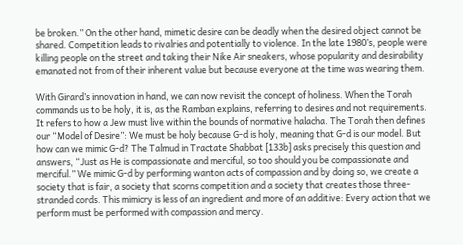be broken.” On the other hand, mimetic desire can be deadly when the desired object cannot be shared. Competition leads to rivalries and potentially to violence. In the late 1980’s, people were killing people on the street and taking their Nike Air sneakers, whose popularity and desirability emanated not from of their inherent value but because everyone at the time was wearing them.

With Girard’s innovation in hand, we can now revisit the concept of holiness. When the Torah commands us to be holy, it is, as the Ramban explains, referring to desires and not requirements. It refers to how a Jew must live within the bounds of normative halacha. The Torah then defines our “Model of Desire”: We must be holy because G-d is holy, meaning that G-d is our model. But how can we mimic G-d? The Talmud in Tractate Shabbat [133b] asks precisely this question and answers, “Just as He is compassionate and merciful, so too should you be compassionate and merciful.” We mimic G-d by performing wanton acts of compassion and by doing so, we create a society that is fair, a society that scorns competition and a society that creates those three-stranded cords. This mimicry is less of an ingredient and more of an additive: Every action that we perform must be performed with compassion and mercy.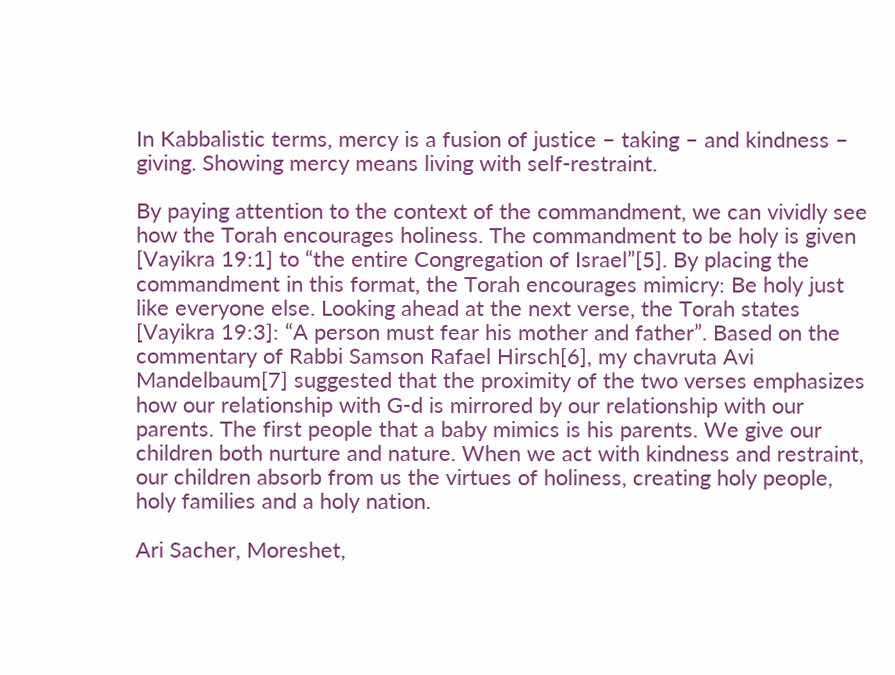In Kabbalistic terms, mercy is a fusion of justice – taking – and kindness – giving. Showing mercy means living with self-restraint.

By paying attention to the context of the commandment, we can vividly see how the Torah encourages holiness. The commandment to be holy is given [Vayikra 19:1] to “the entire Congregation of Israel”[5]. By placing the commandment in this format, the Torah encourages mimicry: Be holy just like everyone else. Looking ahead at the next verse, the Torah states [Vayikra 19:3]: “A person must fear his mother and father”. Based on the commentary of Rabbi Samson Rafael Hirsch[6], my chavruta Avi Mandelbaum[7] suggested that the proximity of the two verses emphasizes how our relationship with G-d is mirrored by our relationship with our parents. The first people that a baby mimics is his parents. We give our children both nurture and nature. When we act with kindness and restraint, our children absorb from us the virtues of holiness, creating holy people, holy families and a holy nation.

Ari Sacher, Moreshet,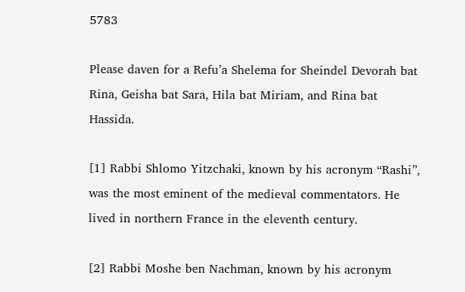5783

Please daven for a Refu’a Shelema for Sheindel Devorah bat Rina, Geisha bat Sara, Hila bat Miriam, and Rina bat Hassida.

[1] Rabbi Shlomo Yitzchaki, known by his acronym “Rashi”, was the most eminent of the medieval commentators. He lived in northern France in the eleventh century.

[2] Rabbi Moshe ben Nachman, known by his acronym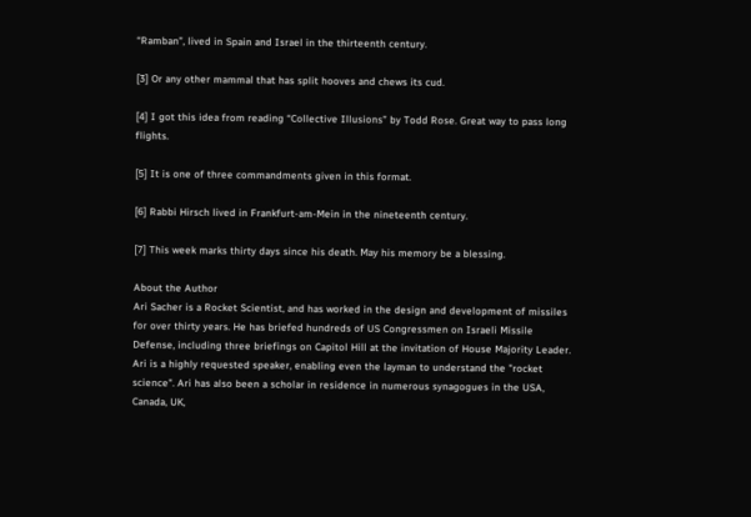“Ramban”, lived in Spain and Israel in the thirteenth century.

[3] Or any other mammal that has split hooves and chews its cud.

[4] I got this idea from reading “Collective Illusions” by Todd Rose. Great way to pass long flights.

[5] It is one of three commandments given in this format.

[6] Rabbi Hirsch lived in Frankfurt-am-Mein in the nineteenth century.

[7] This week marks thirty days since his death. May his memory be a blessing.

About the Author
Ari Sacher is a Rocket Scientist, and has worked in the design and development of missiles for over thirty years. He has briefed hundreds of US Congressmen on Israeli Missile Defense, including three briefings on Capitol Hill at the invitation of House Majority Leader. Ari is a highly requested speaker, enabling even the layman to understand the "rocket science". Ari has also been a scholar in residence in numerous synagogues in the USA, Canada, UK,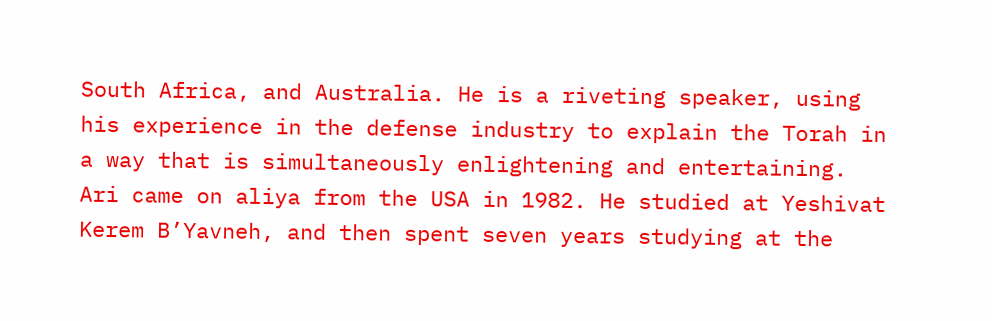South Africa, and Australia. He is a riveting speaker, using his experience in the defense industry to explain the Torah in a way that is simultaneously enlightening and entertaining. Ari came on aliya from the USA in 1982. He studied at Yeshivat Kerem B’Yavneh, and then spent seven years studying at the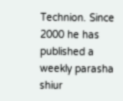Technion. Since 2000 he has published a weekly parasha shiur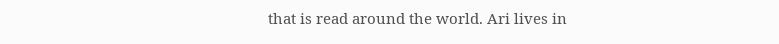that is read around the world. Ari lives in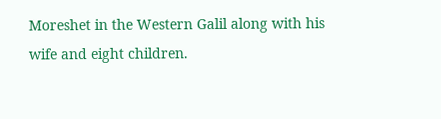Moreshet in the Western Galil along with his wife and eight children.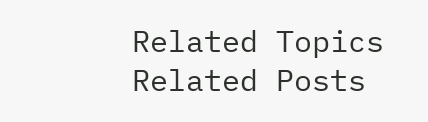Related Topics
Related Posts